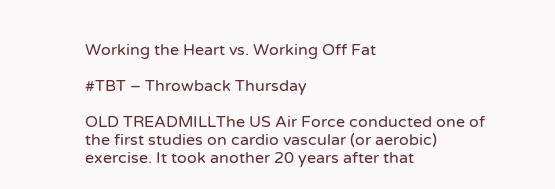Working the Heart vs. Working Off Fat

#TBT – Throwback Thursday

OLD TREADMILLThe US Air Force conducted one of the first studies on cardio vascular (or aerobic) exercise. It took another 20 years after that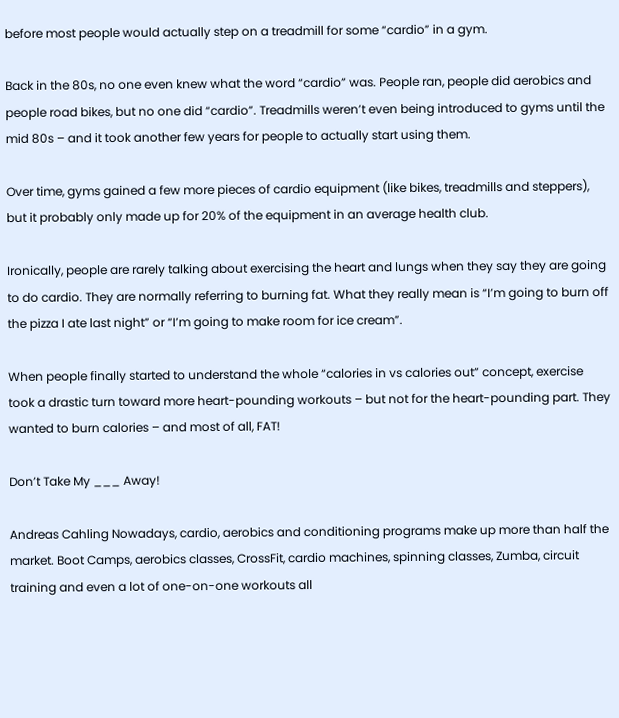before most people would actually step on a treadmill for some “cardio” in a gym.

Back in the 80s, no one even knew what the word “cardio” was. People ran, people did aerobics and people road bikes, but no one did “cardio”. Treadmills weren’t even being introduced to gyms until the mid 80s – and it took another few years for people to actually start using them.

Over time, gyms gained a few more pieces of cardio equipment (like bikes, treadmills and steppers), but it probably only made up for 20% of the equipment in an average health club.

Ironically, people are rarely talking about exercising the heart and lungs when they say they are going to do cardio. They are normally referring to burning fat. What they really mean is “I’m going to burn off the pizza I ate last night” or “I’m going to make room for ice cream”.

When people finally started to understand the whole “calories in vs calories out” concept, exercise took a drastic turn toward more heart-pounding workouts – but not for the heart-pounding part. They wanted to burn calories – and most of all, FAT!

Don’t Take My ___ Away!

Andreas Cahling Nowadays, cardio, aerobics and conditioning programs make up more than half the market. Boot Camps, aerobics classes, CrossFit, cardio machines, spinning classes, Zumba, circuit training and even a lot of one-on-one workouts all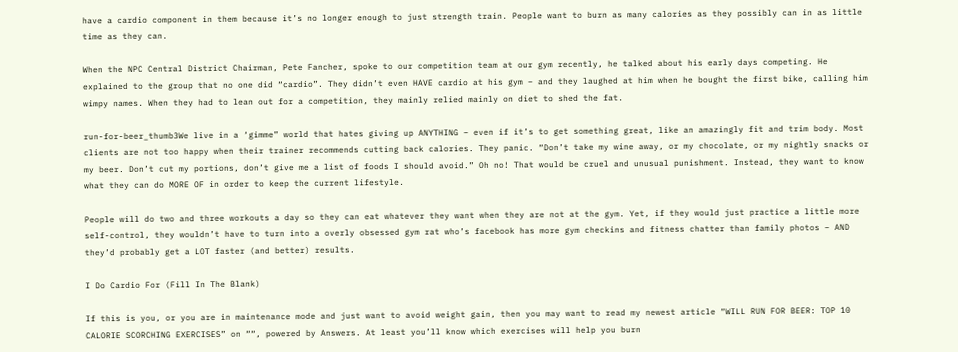have a cardio component in them because it’s no longer enough to just strength train. People want to burn as many calories as they possibly can in as little time as they can.

When the NPC Central District Chairman, Pete Fancher, spoke to our competition team at our gym recently, he talked about his early days competing. He explained to the group that no one did “cardio”. They didn’t even HAVE cardio at his gym – and they laughed at him when he bought the first bike, calling him wimpy names. When they had to lean out for a competition, they mainly relied mainly on diet to shed the fat.

run-for-beer_thumb3We live in a ‘gimme” world that hates giving up ANYTHING – even if it’s to get something great, like an amazingly fit and trim body. Most clients are not too happy when their trainer recommends cutting back calories. They panic. “Don’t take my wine away, or my chocolate, or my nightly snacks or my beer. Don’t cut my portions, don’t give me a list of foods I should avoid.” Oh no! That would be cruel and unusual punishment. Instead, they want to know what they can do MORE OF in order to keep the current lifestyle.

People will do two and three workouts a day so they can eat whatever they want when they are not at the gym. Yet, if they would just practice a little more self-control, they wouldn’t have to turn into a overly obsessed gym rat who’s facebook has more gym checkins and fitness chatter than family photos – AND they’d probably get a LOT faster (and better) results.

I Do Cardio For (Fill In The Blank)

If this is you, or you are in maintenance mode and just want to avoid weight gain, then you may want to read my newest article “WILL RUN FOR BEER: TOP 10 CALORIE SCORCHING EXERCISES” on ““, powered by Answers. At least you’ll know which exercises will help you burn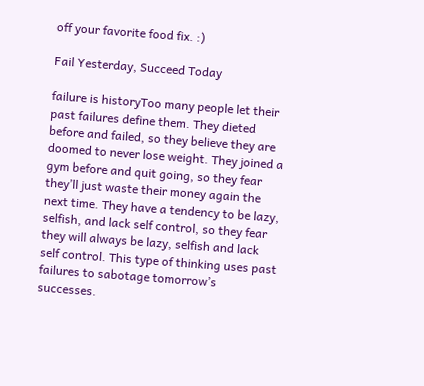off your favorite food fix. :)

Fail Yesterday, Succeed Today

failure is historyToo many people let their past failures define them. They dieted before and failed, so they believe they are doomed to never lose weight. They joined a gym before and quit going, so they fear they’ll just waste their money again the next time. They have a tendency to be lazy, selfish, and lack self control, so they fear they will always be lazy, selfish and lack self control. This type of thinking uses past failures to sabotage tomorrow’s successes.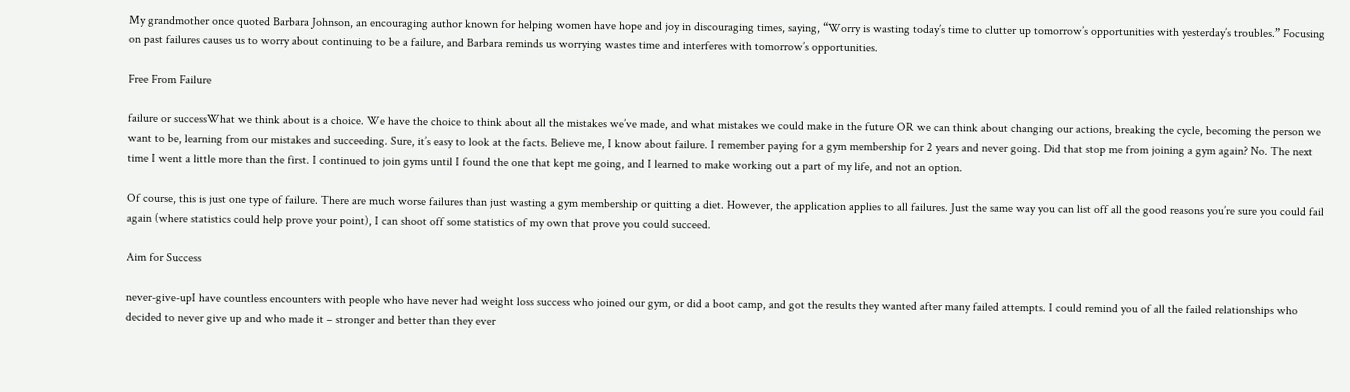My grandmother once quoted Barbara Johnson, an encouraging author known for helping women have hope and joy in discouraging times, saying, “Worry is wasting today’s time to clutter up tomorrow’s opportunities with yesterday’s troubles.” Focusing on past failures causes us to worry about continuing to be a failure, and Barbara reminds us worrying wastes time and interferes with tomorrow’s opportunities.

Free From Failure

failure or successWhat we think about is a choice. We have the choice to think about all the mistakes we’ve made, and what mistakes we could make in the future OR we can think about changing our actions, breaking the cycle, becoming the person we want to be, learning from our mistakes and succeeding. Sure, it’s easy to look at the facts. Believe me, I know about failure. I remember paying for a gym membership for 2 years and never going. Did that stop me from joining a gym again? No. The next time I went a little more than the first. I continued to join gyms until I found the one that kept me going, and I learned to make working out a part of my life, and not an option.

Of course, this is just one type of failure. There are much worse failures than just wasting a gym membership or quitting a diet. However, the application applies to all failures. Just the same way you can list off all the good reasons you’re sure you could fail again (where statistics could help prove your point), I can shoot off some statistics of my own that prove you could succeed.

Aim for Success

never-give-upI have countless encounters with people who have never had weight loss success who joined our gym, or did a boot camp, and got the results they wanted after many failed attempts. I could remind you of all the failed relationships who decided to never give up and who made it – stronger and better than they ever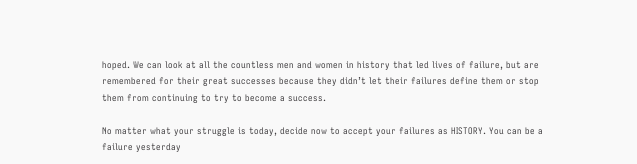hoped. We can look at all the countless men and women in history that led lives of failure, but are remembered for their great successes because they didn’t let their failures define them or stop them from continuing to try to become a success.

No matter what your struggle is today, decide now to accept your failures as HISTORY. You can be a failure yesterday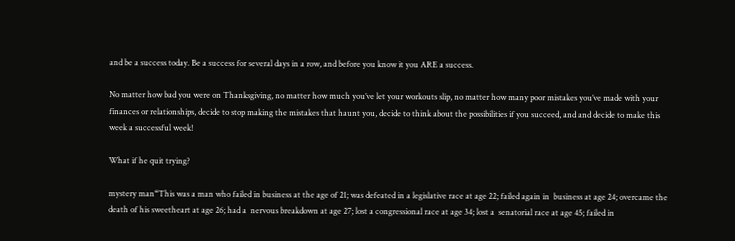and be a success today. Be a success for several days in a row, and before you know it you ARE a success.

No matter how bad you were on Thanksgiving, no matter how much you’ve let your workouts slip, no matter how many poor mistakes you’ve made with your finances or relationships, decide to stop making the mistakes that haunt you, decide to think about the possibilities if you succeed, and and decide to make this week a successful week!

What if he quit trying?

mystery man“This was a man who failed in business at the age of 21; was defeated in a legislative race at age 22; failed again in  business at age 24; overcame the death of his sweetheart at age 26; had a  nervous breakdown at age 27; lost a congressional race at age 34; lost a  senatorial race at age 45; failed in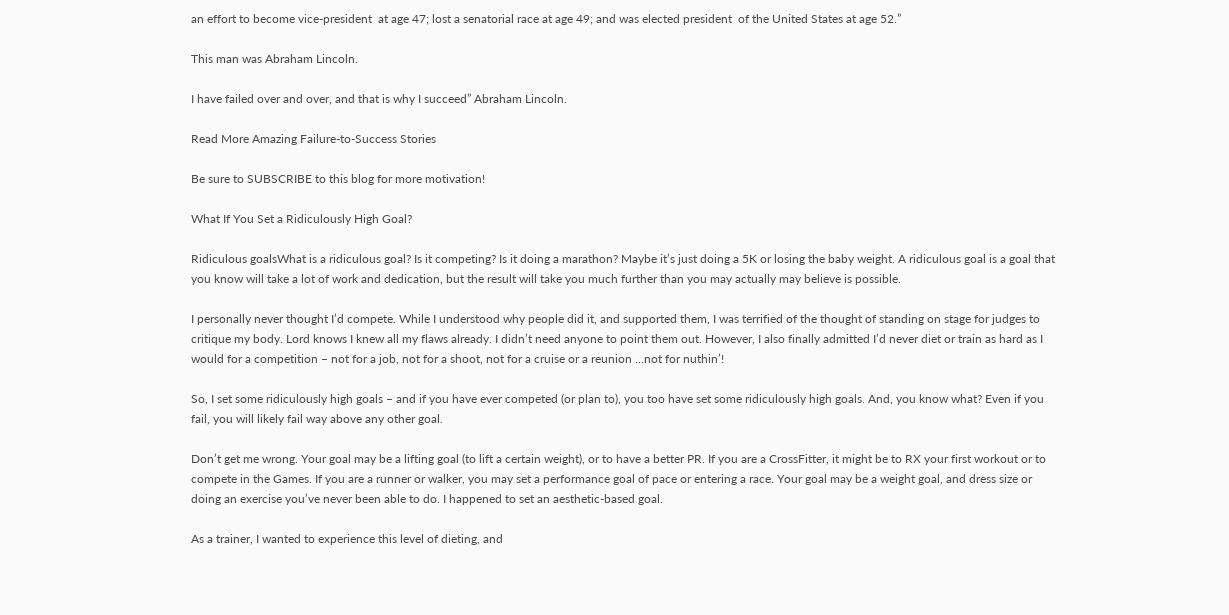an effort to become vice-president  at age 47; lost a senatorial race at age 49; and was elected president  of the United States at age 52.”

This man was Abraham Lincoln.

I have failed over and over, and that is why I succeed” Abraham Lincoln.

Read More Amazing Failure-to-Success Stories

Be sure to SUBSCRIBE to this blog for more motivation!

What If You Set a Ridiculously High Goal?

Ridiculous goalsWhat is a ridiculous goal? Is it competing? Is it doing a marathon? Maybe it’s just doing a 5K or losing the baby weight. A ridiculous goal is a goal that you know will take a lot of work and dedication, but the result will take you much further than you may actually may believe is possible.

I personally never thought I’d compete. While I understood why people did it, and supported them, I was terrified of the thought of standing on stage for judges to critique my body. Lord knows I knew all my flaws already. I didn’t need anyone to point them out. However, I also finally admitted I’d never diet or train as hard as I would for a competition – not for a job, not for a shoot, not for a cruise or a reunion …not for nuthin’!

So, I set some ridiculously high goals – and if you have ever competed (or plan to), you too have set some ridiculously high goals. And, you know what? Even if you fail, you will likely fail way above any other goal.

Don’t get me wrong. Your goal may be a lifting goal (to lift a certain weight), or to have a better PR. If you are a CrossFitter, it might be to RX your first workout or to compete in the Games. If you are a runner or walker, you may set a performance goal of pace or entering a race. Your goal may be a weight goal, and dress size or doing an exercise you’ve never been able to do. I happened to set an aesthetic-based goal.

As a trainer, I wanted to experience this level of dieting, and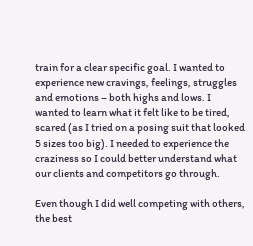train for a clear specific goal. I wanted to experience new cravings, feelings, struggles and emotions – both highs and lows. I wanted to learn what it felt like to be tired, scared (as I tried on a posing suit that looked 5 sizes too big). I needed to experience the craziness so I could better understand what our clients and competitors go through.

Even though I did well competing with others, the best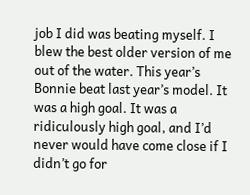job I did was beating myself. I blew the best older version of me out of the water. This year’s Bonnie beat last year’s model. It was a high goal. It was a ridiculously high goal, and I’d never would have come close if I didn’t go for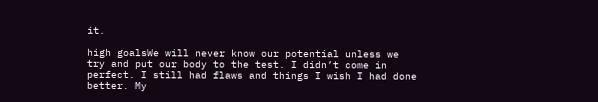it.

high goalsWe will never know our potential unless we try and put our body to the test. I didn’t come in perfect. I still had flaws and things I wish I had done better. My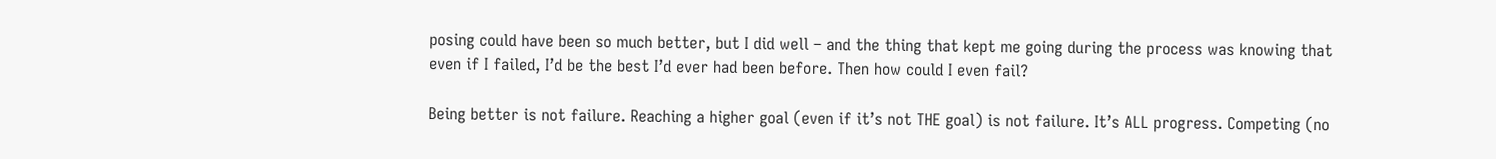posing could have been so much better, but I did well – and the thing that kept me going during the process was knowing that even if I failed, I’d be the best I’d ever had been before. Then how could I even fail?

Being better is not failure. Reaching a higher goal (even if it’s not THE goal) is not failure. It’s ALL progress. Competing (no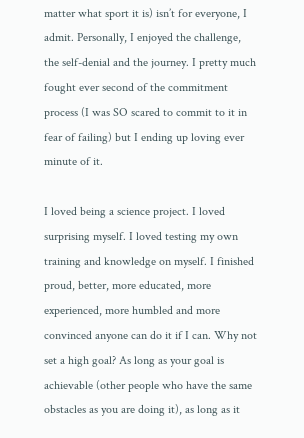matter what sport it is) isn’t for everyone, I admit. Personally, I enjoyed the challenge, the self-denial and the journey. I pretty much fought ever second of the commitment process (I was SO scared to commit to it in fear of failing) but I ending up loving ever minute of it.

I loved being a science project. I loved surprising myself. I loved testing my own training and knowledge on myself. I finished proud, better, more educated, more experienced, more humbled and more convinced anyone can do it if I can. Why not set a high goal? As long as your goal is achievable (other people who have the same obstacles as you are doing it), as long as it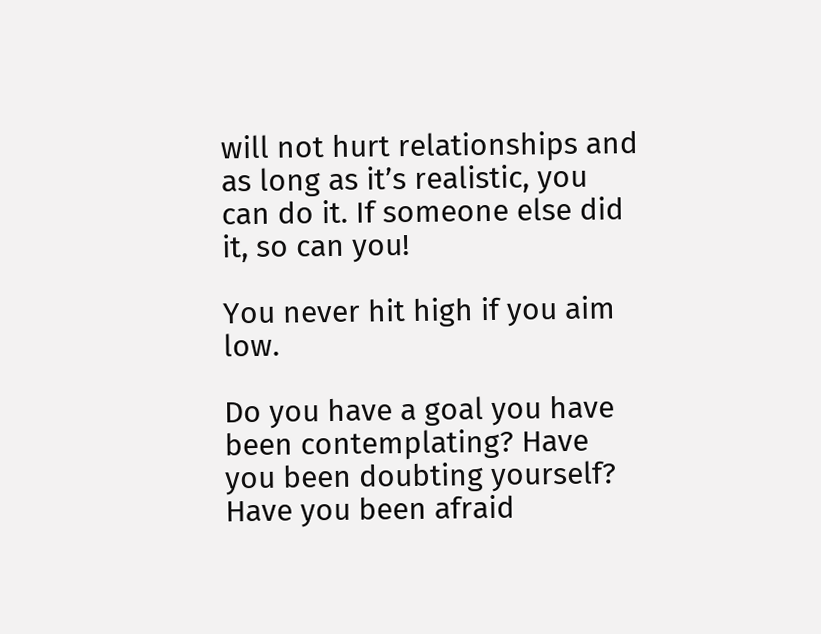will not hurt relationships and as long as it’s realistic, you can do it. If someone else did it, so can you!

You never hit high if you aim low.

Do you have a goal you have been contemplating? Have you been doubting yourself? Have you been afraid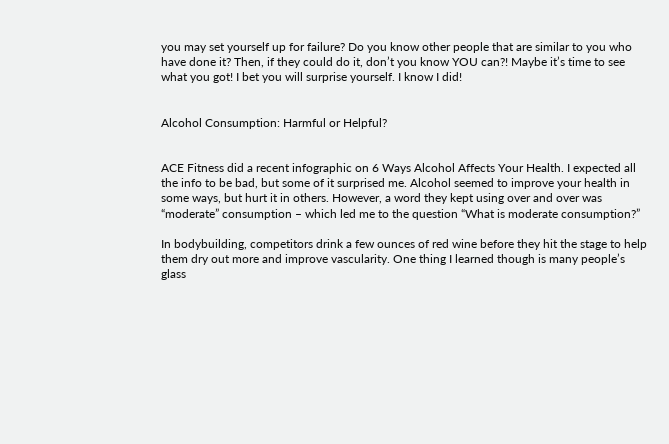you may set yourself up for failure? Do you know other people that are similar to you who have done it? Then, if they could do it, don’t you know YOU can?! Maybe it’s time to see what you got! I bet you will surprise yourself. I know I did!


Alcohol Consumption: Harmful or Helpful?


ACE Fitness did a recent infographic on 6 Ways Alcohol Affects Your Health. I expected all the info to be bad, but some of it surprised me. Alcohol seemed to improve your health in some ways, but hurt it in others. However, a word they kept using over and over was “moderate” consumption – which led me to the question “What is moderate consumption?”

In bodybuilding, competitors drink a few ounces of red wine before they hit the stage to help them dry out more and improve vascularity. One thing I learned though is many people’s glass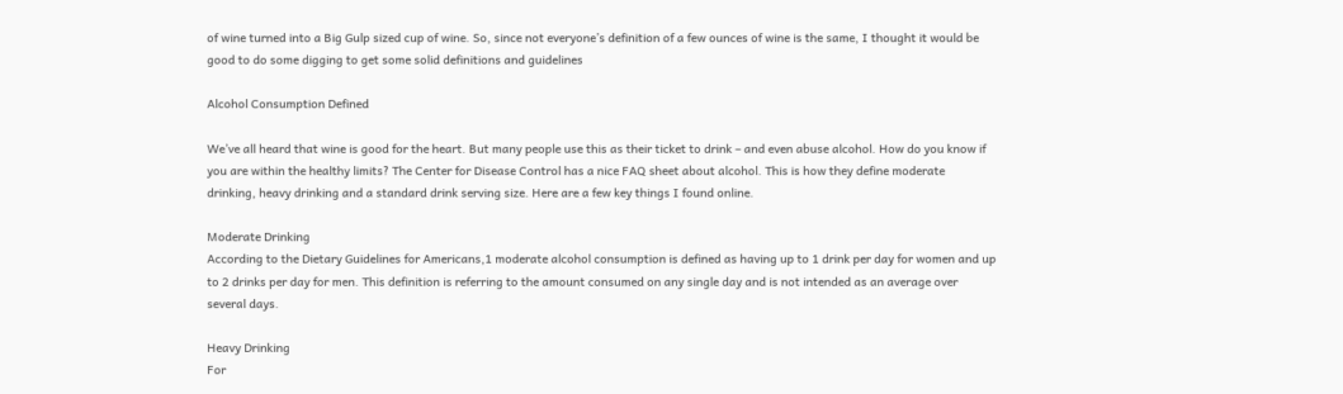of wine turned into a Big Gulp sized cup of wine. So, since not everyone’s definition of a few ounces of wine is the same, I thought it would be good to do some digging to get some solid definitions and guidelines

Alcohol Consumption Defined

We’ve all heard that wine is good for the heart. But many people use this as their ticket to drink – and even abuse alcohol. How do you know if you are within the healthy limits? The Center for Disease Control has a nice FAQ sheet about alcohol. This is how they define moderate drinking, heavy drinking and a standard drink serving size. Here are a few key things I found online.

Moderate Drinking
According to the Dietary Guidelines for Americans,1 moderate alcohol consumption is defined as having up to 1 drink per day for women and up to 2 drinks per day for men. This definition is referring to the amount consumed on any single day and is not intended as an average over several days.

Heavy Drinking
For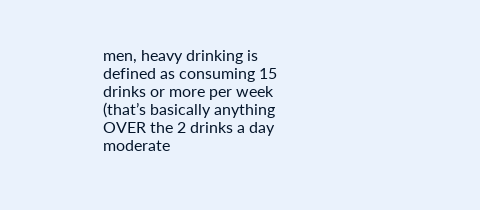men, heavy drinking is defined as consuming 15 drinks or more per week (that’s basically anything OVER the 2 drinks a day moderate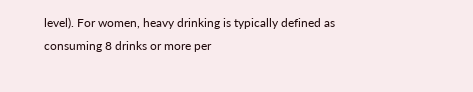level). For women, heavy drinking is typically defined as consuming 8 drinks or more per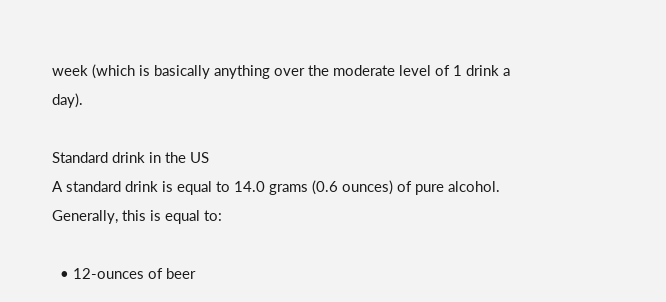week (which is basically anything over the moderate level of 1 drink a day).

Standard drink in the US
A standard drink is equal to 14.0 grams (0.6 ounces) of pure alcohol. Generally, this is equal to:

  • 12-ounces of beer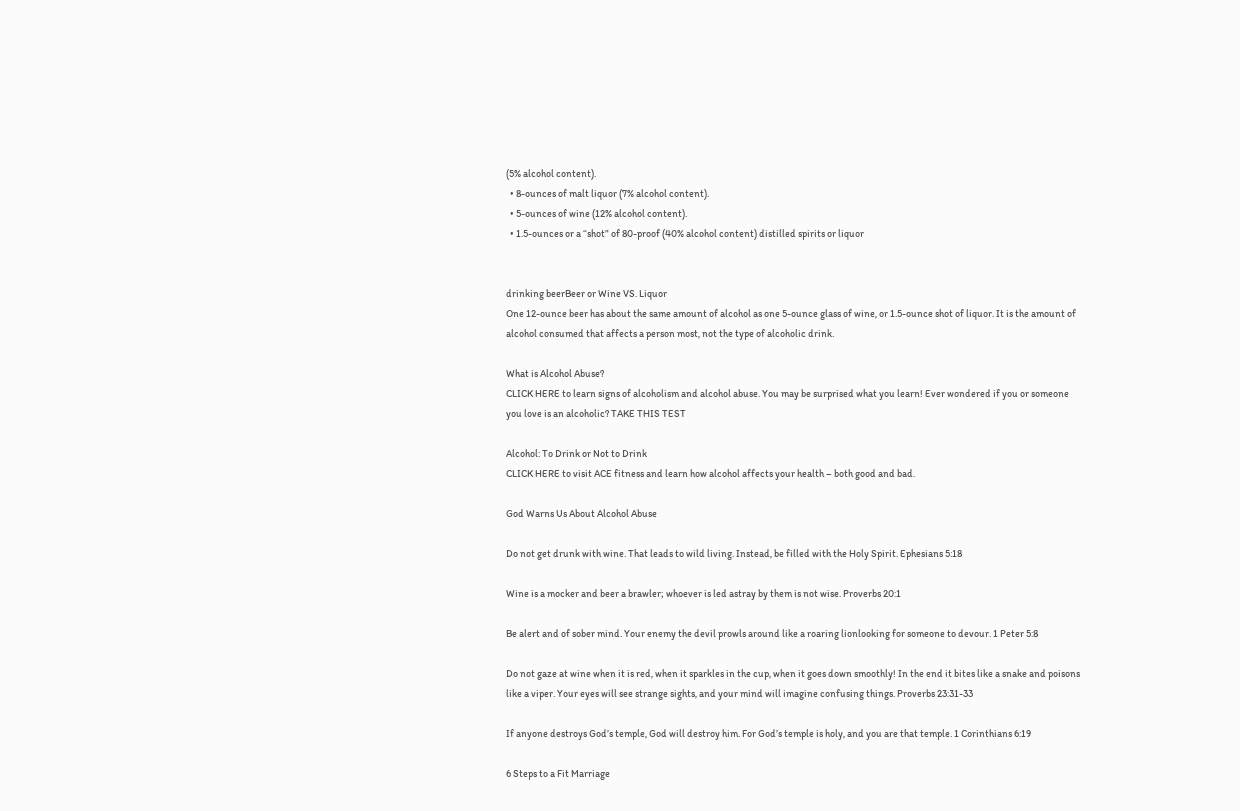(5% alcohol content).
  • 8-ounces of malt liquor (7% alcohol content).
  • 5-ounces of wine (12% alcohol content).
  • 1.5-ounces or a “shot” of 80-proof (40% alcohol content) distilled spirits or liquor


drinking beerBeer or Wine VS. Liquor
One 12-ounce beer has about the same amount of alcohol as one 5-ounce glass of wine, or 1.5-ounce shot of liquor. It is the amount of alcohol consumed that affects a person most, not the type of alcoholic drink.

What is Alcohol Abuse?
CLICK HERE to learn signs of alcoholism and alcohol abuse. You may be surprised what you learn! Ever wondered if you or someone you love is an alcoholic? TAKE THIS TEST

Alcohol: To Drink or Not to Drink
CLICK HERE to visit ACE fitness and learn how alcohol affects your health – both good and bad.

God Warns Us About Alcohol Abuse

Do not get drunk with wine. That leads to wild living. Instead, be filled with the Holy Spirit. Ephesians 5:18

Wine is a mocker and beer a brawler; whoever is led astray by them is not wise. Proverbs 20:1

Be alert and of sober mind. Your enemy the devil prowls around like a roaring lionlooking for someone to devour. 1 Peter 5:8

Do not gaze at wine when it is red, when it sparkles in the cup, when it goes down smoothly! In the end it bites like a snake and poisons like a viper. Your eyes will see strange sights, and your mind will imagine confusing things. Proverbs 23:31-33

If anyone destroys God’s temple, God will destroy him. For God’s temple is holy, and you are that temple. 1 Corinthians 6:19

6 Steps to a Fit Marriage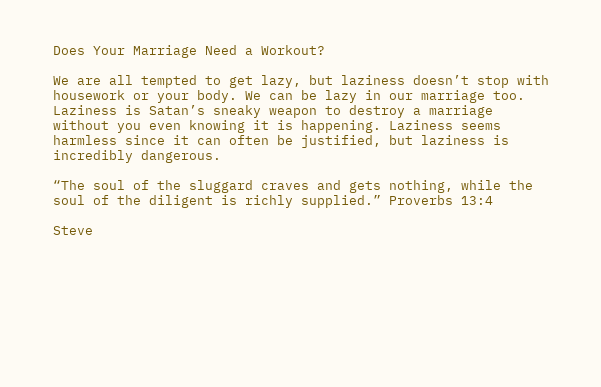Does Your Marriage Need a Workout?

We are all tempted to get lazy, but laziness doesn’t stop with housework or your body. We can be lazy in our marriage too. Laziness is Satan’s sneaky weapon to destroy a marriage without you even knowing it is happening. Laziness seems harmless since it can often be justified, but laziness is incredibly dangerous.

“The soul of the sluggard craves and gets nothing, while the soul of the diligent is richly supplied.” Proverbs 13:4

Steve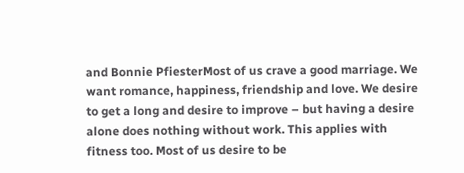and Bonnie PfiesterMost of us crave a good marriage. We want romance, happiness, friendship and love. We desire to get a long and desire to improve – but having a desire alone does nothing without work. This applies with fitness too. Most of us desire to be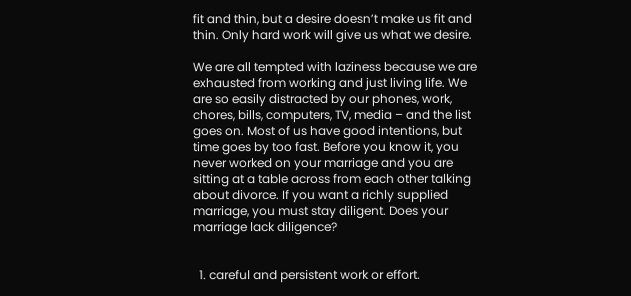fit and thin, but a desire doesn’t make us fit and thin. Only hard work will give us what we desire.

We are all tempted with laziness because we are exhausted from working and just living life. We are so easily distracted by our phones, work, chores, bills, computers, TV, media – and the list goes on. Most of us have good intentions, but time goes by too fast. Before you know it, you never worked on your marriage and you are sitting at a table across from each other talking about divorce. If you want a richly supplied marriage, you must stay diligent. Does your marriage lack diligence?


  1. careful and persistent work or effort.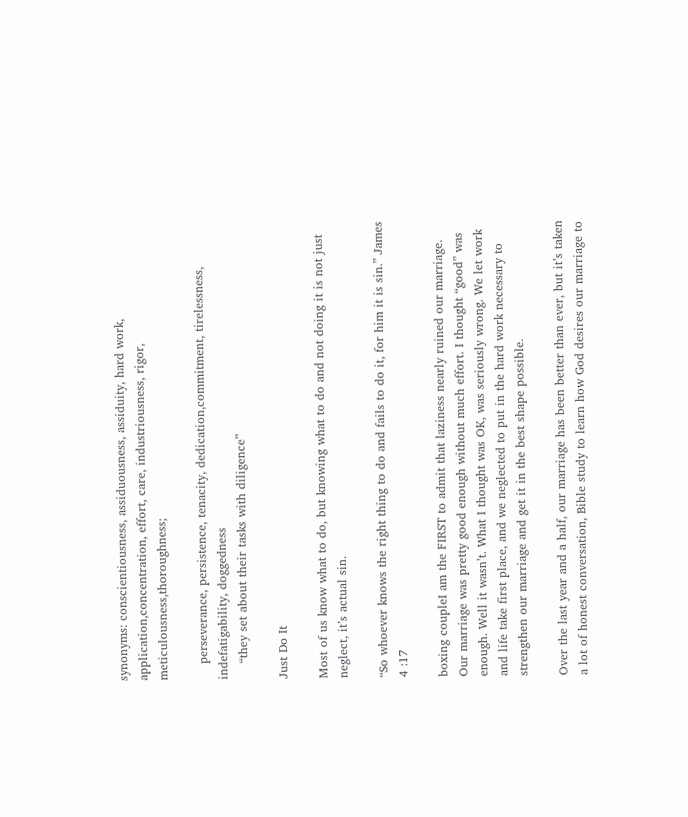synonyms: conscientiousness, assiduousness, assiduity, hard work, application,concentration, effort, care, industriousness, rigor, meticulousness,thoroughness;

    perseverance, persistence, tenacity, dedication,commitment, tirelessness, indefatigability, doggedness
    “they set about their tasks with diligence”

Just Do It

Most of us know what to do, but knowing what to do and not doing it is not just neglect, it’s actual sin.

“So whoever knows the right thing to do and fails to do it, for him it is sin.” James 4 :17

boxing coupleI am the FIRST to admit that laziness nearly ruined our marriage. Our marriage was pretty good enough without much effort. I thought “good” was enough. Well it wasn’t. What I thought was OK, was seriously wrong. We let work and life take first place, and we neglected to put in the hard work necessary to strengthen our marriage and get it in the best shape possible.

Over the last year and a half, our marriage has been better than ever, but it’s taken a lot of honest conversation, Bible study to learn how God desires our marriage to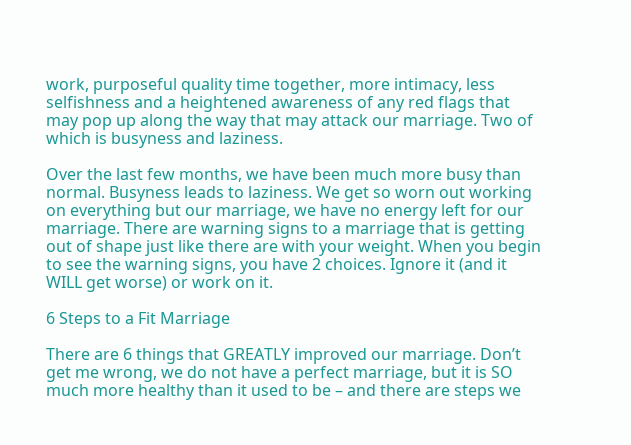work, purposeful quality time together, more intimacy, less selfishness and a heightened awareness of any red flags that may pop up along the way that may attack our marriage. Two of which is busyness and laziness.

Over the last few months, we have been much more busy than normal. Busyness leads to laziness. We get so worn out working on everything but our marriage, we have no energy left for our marriage. There are warning signs to a marriage that is getting out of shape just like there are with your weight. When you begin to see the warning signs, you have 2 choices. Ignore it (and it WILL get worse) or work on it.

6 Steps to a Fit Marriage

There are 6 things that GREATLY improved our marriage. Don’t get me wrong, we do not have a perfect marriage, but it is SO much more healthy than it used to be – and there are steps we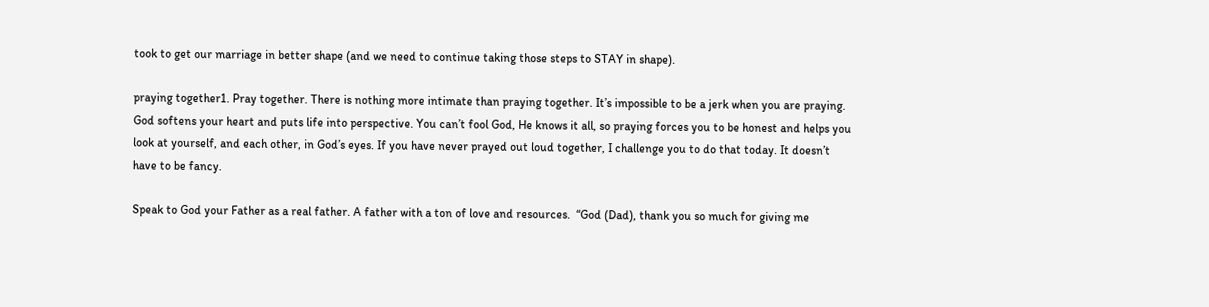took to get our marriage in better shape (and we need to continue taking those steps to STAY in shape).

praying together1. Pray together. There is nothing more intimate than praying together. It’s impossible to be a jerk when you are praying. God softens your heart and puts life into perspective. You can’t fool God, He knows it all, so praying forces you to be honest and helps you look at yourself, and each other, in God’s eyes. If you have never prayed out loud together, I challenge you to do that today. It doesn’t have to be fancy.

Speak to God your Father as a real father. A father with a ton of love and resources.  “God (Dad), thank you so much for giving me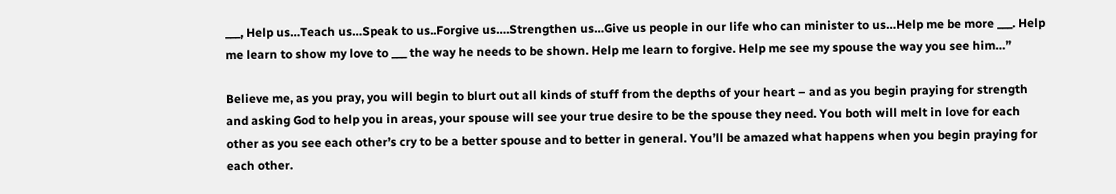___, Help us…Teach us…Speak to us..Forgive us….Strengthen us…Give us people in our life who can minister to us…Help me be more ___. Help me learn to show my love to ___ the way he needs to be shown. Help me learn to forgive. Help me see my spouse the way you see him…”

Believe me, as you pray, you will begin to blurt out all kinds of stuff from the depths of your heart – and as you begin praying for strength and asking God to help you in areas, your spouse will see your true desire to be the spouse they need. You both will melt in love for each other as you see each other’s cry to be a better spouse and to better in general. You’ll be amazed what happens when you begin praying for each other.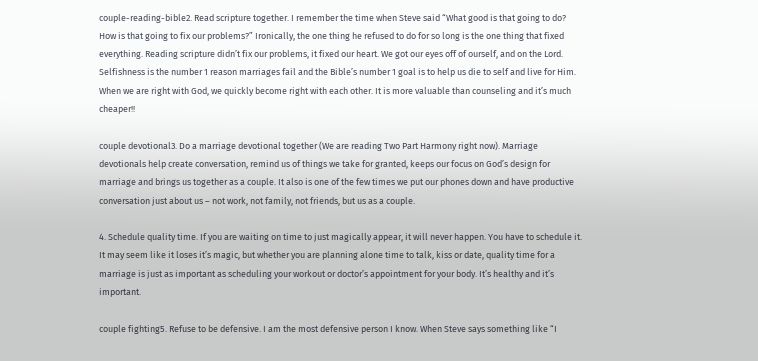couple-reading-bible2. Read scripture together. I remember the time when Steve said “What good is that going to do? How is that going to fix our problems?” Ironically, the one thing he refused to do for so long is the one thing that fixed everything. Reading scripture didn’t fix our problems, it fixed our heart. We got our eyes off of ourself, and on the Lord. Selfishness is the number 1 reason marriages fail and the Bible’s number 1 goal is to help us die to self and live for Him. When we are right with God, we quickly become right with each other. It is more valuable than counseling and it’s much cheaper!!

couple devotional3. Do a marriage devotional together (We are reading Two Part Harmony right now). Marriage devotionals help create conversation, remind us of things we take for granted, keeps our focus on God’s design for marriage and brings us together as a couple. It also is one of the few times we put our phones down and have productive conversation just about us – not work, not family, not friends, but us as a couple.

4. Schedule quality time. If you are waiting on time to just magically appear, it will never happen. You have to schedule it. It may seem like it loses it’s magic, but whether you are planning alone time to talk, kiss or date, quality time for a marriage is just as important as scheduling your workout or doctor’s appointment for your body. It’s healthy and it’s important.

couple fighting5. Refuse to be defensive. I am the most defensive person I know. When Steve says something like “I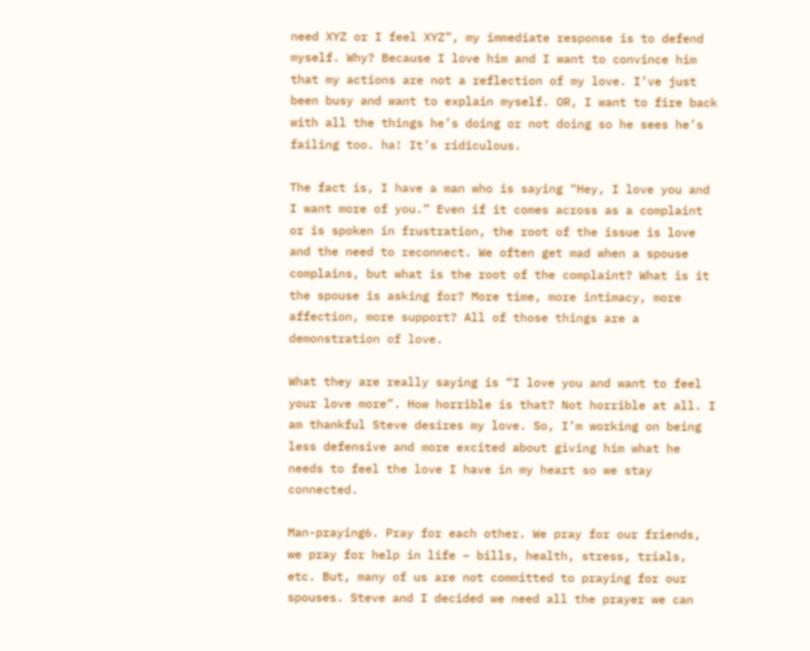need XYZ or I feel XYZ”, my immediate response is to defend myself. Why? Because I love him and I want to convince him that my actions are not a reflection of my love. I’ve just been busy and want to explain myself. OR, I want to fire back with all the things he’s doing or not doing so he sees he’s failing too. ha! It’s ridiculous.

The fact is, I have a man who is saying “Hey, I love you and I want more of you.” Even if it comes across as a complaint or is spoken in frustration, the root of the issue is love and the need to reconnect. We often get mad when a spouse complains, but what is the root of the complaint? What is it the spouse is asking for? More time, more intimacy, more affection, more support? All of those things are a demonstration of love.

What they are really saying is “I love you and want to feel your love more”. How horrible is that? Not horrible at all. I am thankful Steve desires my love. So, I’m working on being less defensive and more excited about giving him what he needs to feel the love I have in my heart so we stay connected.

Man-praying6. Pray for each other. We pray for our friends, we pray for help in life – bills, health, stress, trials, etc. But, many of us are not committed to praying for our spouses. Steve and I decided we need all the prayer we can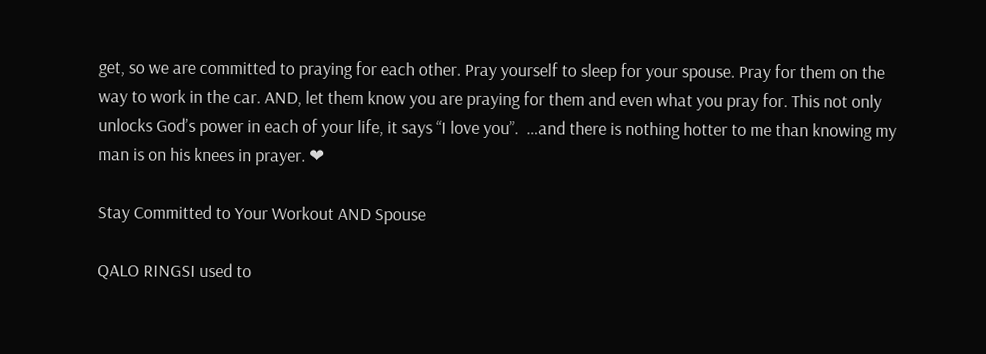get, so we are committed to praying for each other. Pray yourself to sleep for your spouse. Pray for them on the way to work in the car. AND, let them know you are praying for them and even what you pray for. This not only unlocks God’s power in each of your life, it says “I love you”.  …and there is nothing hotter to me than knowing my man is on his knees in prayer. ❤

Stay Committed to Your Workout AND Spouse

QALO RINGSI used to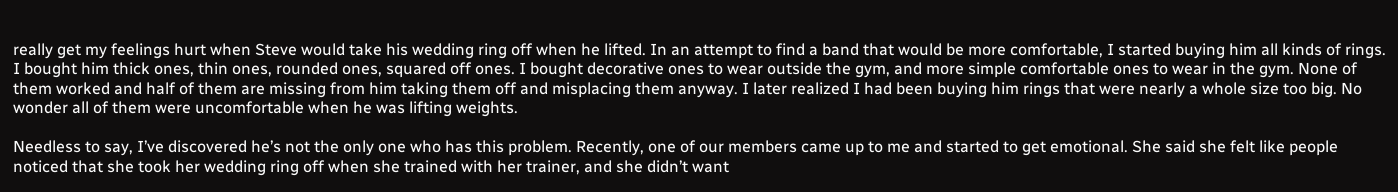really get my feelings hurt when Steve would take his wedding ring off when he lifted. In an attempt to find a band that would be more comfortable, I started buying him all kinds of rings. I bought him thick ones, thin ones, rounded ones, squared off ones. I bought decorative ones to wear outside the gym, and more simple comfortable ones to wear in the gym. None of them worked and half of them are missing from him taking them off and misplacing them anyway. I later realized I had been buying him rings that were nearly a whole size too big. No wonder all of them were uncomfortable when he was lifting weights.

Needless to say, I’ve discovered he’s not the only one who has this problem. Recently, one of our members came up to me and started to get emotional. She said she felt like people noticed that she took her wedding ring off when she trained with her trainer, and she didn’t want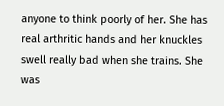anyone to think poorly of her. She has real arthritic hands and her knuckles swell really bad when she trains. She was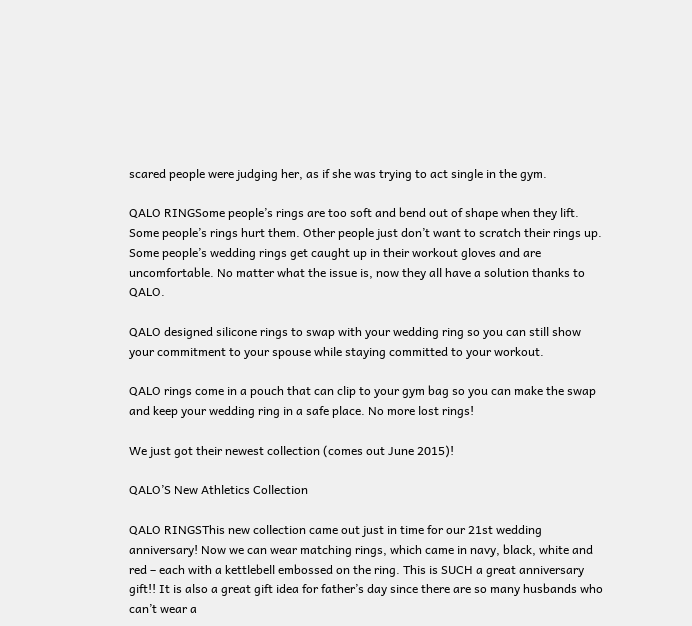scared people were judging her, as if she was trying to act single in the gym.

QALO RINGSome people’s rings are too soft and bend out of shape when they lift. Some people’s rings hurt them. Other people just don’t want to scratch their rings up. Some people’s wedding rings get caught up in their workout gloves and are uncomfortable. No matter what the issue is, now they all have a solution thanks to QALO.

QALO designed silicone rings to swap with your wedding ring so you can still show your commitment to your spouse while staying committed to your workout.

QALO rings come in a pouch that can clip to your gym bag so you can make the swap and keep your wedding ring in a safe place. No more lost rings!

We just got their newest collection (comes out June 2015)!

QALO’S New Athletics Collection

QALO RINGSThis new collection came out just in time for our 21st wedding anniversary! Now we can wear matching rings, which came in navy, black, white and red – each with a kettlebell embossed on the ring. This is SUCH a great anniversary gift!! It is also a great gift idea for father’s day since there are so many husbands who can’t wear a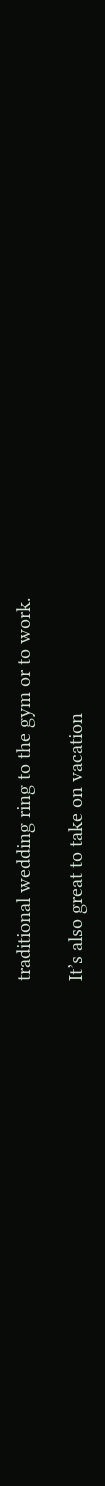traditional wedding ring to the gym or to work.

It’s also great to take on vacation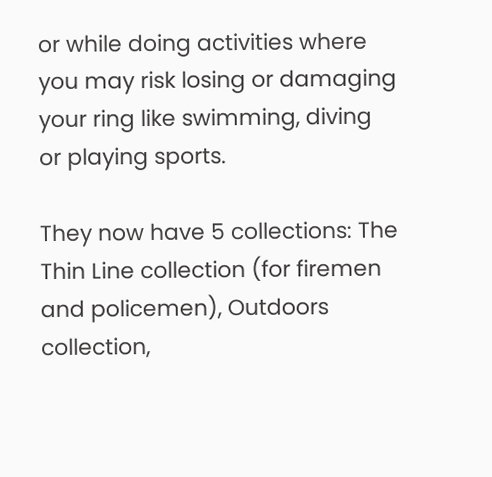or while doing activities where you may risk losing or damaging your ring like swimming, diving or playing sports.

They now have 5 collections: The Thin Line collection (for firemen and policemen), Outdoors collection,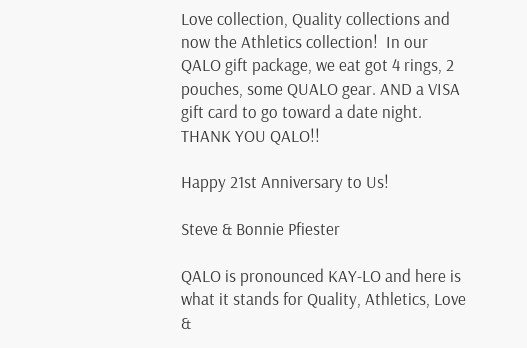Love collection, Quality collections and now the Athletics collection!  In our QALO gift package, we eat got 4 rings, 2 pouches, some QUALO gear. AND a VISA gift card to go toward a date night. THANK YOU QALO!!

Happy 21st Anniversary to Us!

Steve & Bonnie Pfiester

QALO is pronounced KAY-LO and here is what it stands for Quality, Athletics, Love &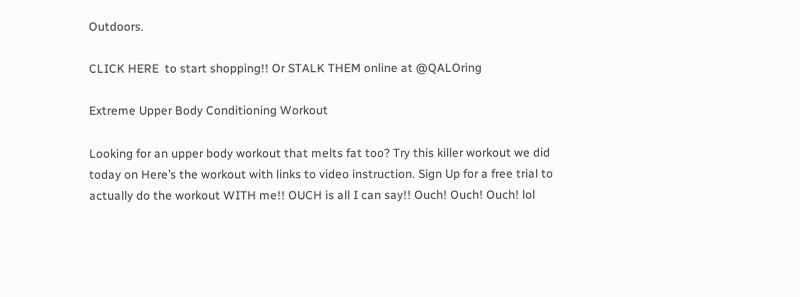Outdoors.

CLICK HERE  to start shopping!! Or STALK THEM online at @QALOring

Extreme Upper Body Conditioning Workout

Looking for an upper body workout that melts fat too? Try this killer workout we did today on Here’s the workout with links to video instruction. Sign Up for a free trial to actually do the workout WITH me!! OUCH is all I can say!! Ouch! Ouch! Ouch! lol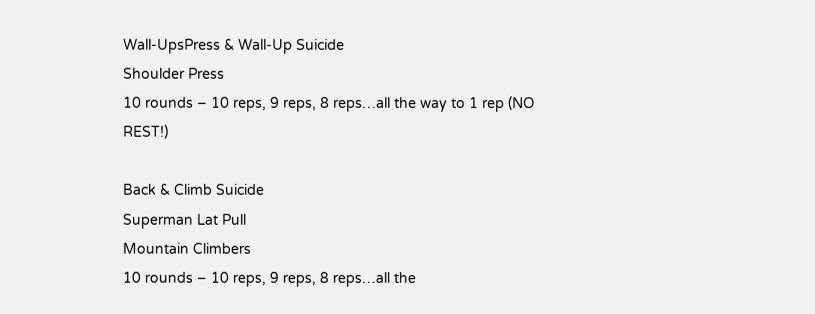Wall-UpsPress & Wall-Up Suicide
Shoulder Press
10 rounds – 10 reps, 9 reps, 8 reps…all the way to 1 rep (NO REST!)

Back & Climb Suicide
Superman Lat Pull
Mountain Climbers
10 rounds – 10 reps, 9 reps, 8 reps…all the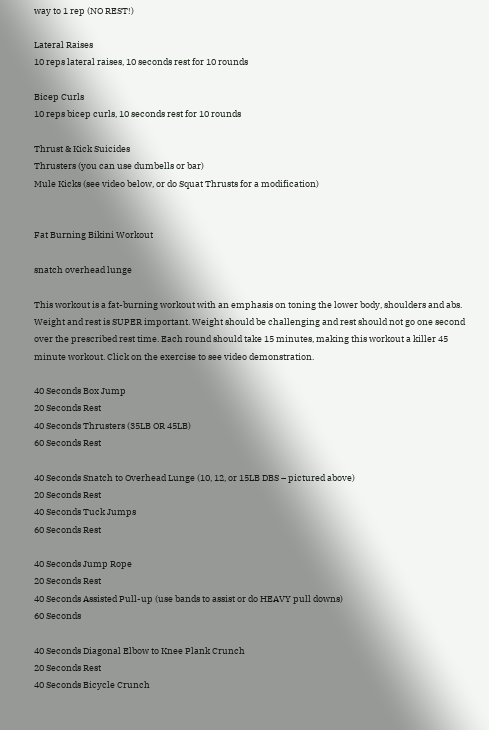way to 1 rep (NO REST!)

Lateral Raises
10 reps lateral raises, 10 seconds rest for 10 rounds

Bicep Curls
10 reps bicep curls, 10 seconds rest for 10 rounds

Thrust & Kick Suicides
Thrusters (you can use dumbells or bar)
Mule Kicks (see video below, or do Squat Thrusts for a modification)


Fat Burning Bikini Workout

snatch overhead lunge

This workout is a fat-burning workout with an emphasis on toning the lower body, shoulders and abs. Weight and rest is SUPER important. Weight should be challenging and rest should not go one second over the prescribed rest time. Each round should take 15 minutes, making this workout a killer 45 minute workout. Click on the exercise to see video demonstration.

40 Seconds Box Jump
20 Seconds Rest
40 Seconds Thrusters (35LB OR 45LB)
60 Seconds Rest

40 Seconds Snatch to Overhead Lunge (10, 12, or 15LB DBS – pictured above)
20 Seconds Rest
40 Seconds Tuck Jumps
60 Seconds Rest

40 Seconds Jump Rope
20 Seconds Rest
40 Seconds Assisted Pull-up (use bands to assist or do HEAVY pull downs)
60 Seconds

40 Seconds Diagonal Elbow to Knee Plank Crunch
20 Seconds Rest
40 Seconds Bicycle Crunch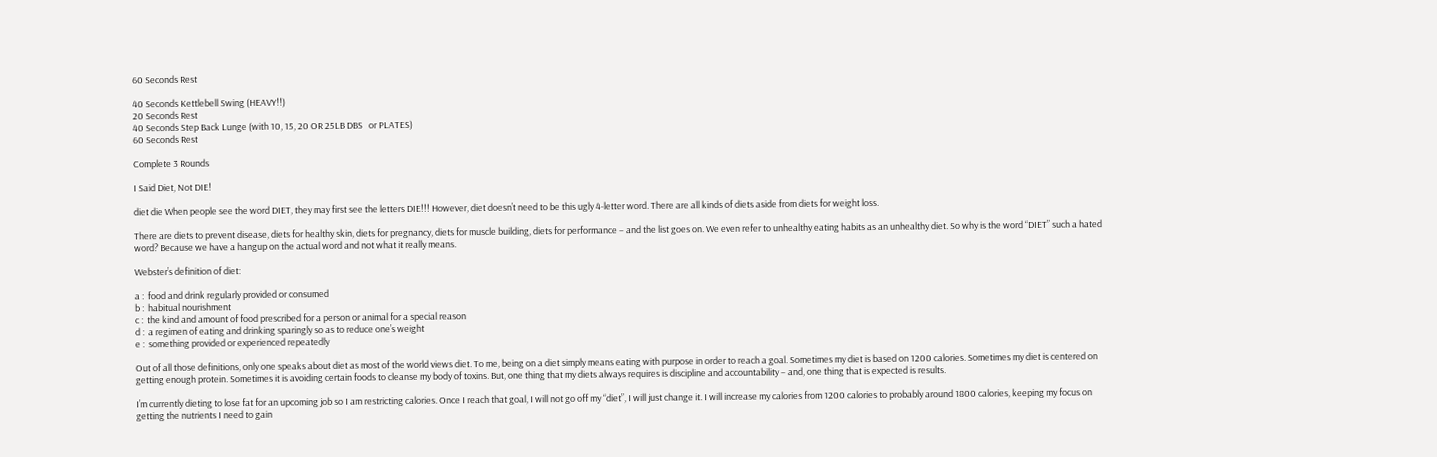60 Seconds Rest

40 Seconds Kettlebell Swing (HEAVY!!)
20 Seconds Rest
40 Seconds Step Back Lunge (with 10, 15, 20 OR 25LB DBS   or PLATES)
60 Seconds Rest

Complete 3 Rounds

I Said Diet, Not DIE!

diet die When people see the word DIET, they may first see the letters DIE!!! However, diet doesn’t need to be this ugly 4-letter word. There are all kinds of diets aside from diets for weight loss.

There are diets to prevent disease, diets for healthy skin, diets for pregnancy, diets for muscle building, diets for performance – and the list goes on. We even refer to unhealthy eating habits as an unhealthy diet. So why is the word “DIET” such a hated word? Because we have a hangup on the actual word and not what it really means.

Webster’s definition of diet:

a :  food and drink regularly provided or consumed
b :  habitual nourishment
c :  the kind and amount of food prescribed for a person or animal for a special reason
d :  a regimen of eating and drinking sparingly so as to reduce one’s weight
e :  something provided or experienced repeatedly

Out of all those definitions, only one speaks about diet as most of the world views diet. To me, being on a diet simply means eating with purpose in order to reach a goal. Sometimes my diet is based on 1200 calories. Sometimes my diet is centered on getting enough protein. Sometimes it is avoiding certain foods to cleanse my body of toxins. But, one thing that my diets always requires is discipline and accountability – and, one thing that is expected is results.

I’m currently dieting to lose fat for an upcoming job so I am restricting calories. Once I reach that goal, I will not go off my “diet”, I will just change it. I will increase my calories from 1200 calories to probably around 1800 calories, keeping my focus on getting the nutrients I need to gain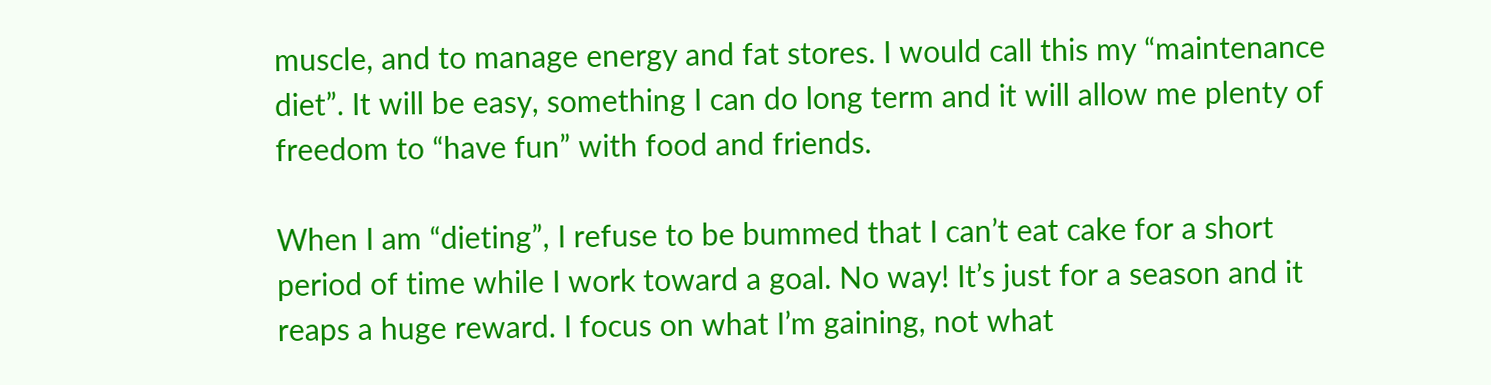muscle, and to manage energy and fat stores. I would call this my “maintenance diet”. It will be easy, something I can do long term and it will allow me plenty of freedom to “have fun” with food and friends.

When I am “dieting”, I refuse to be bummed that I can’t eat cake for a short period of time while I work toward a goal. No way! It’s just for a season and it reaps a huge reward. I focus on what I’m gaining, not what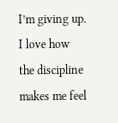I’m giving up. I love how the discipline makes me feel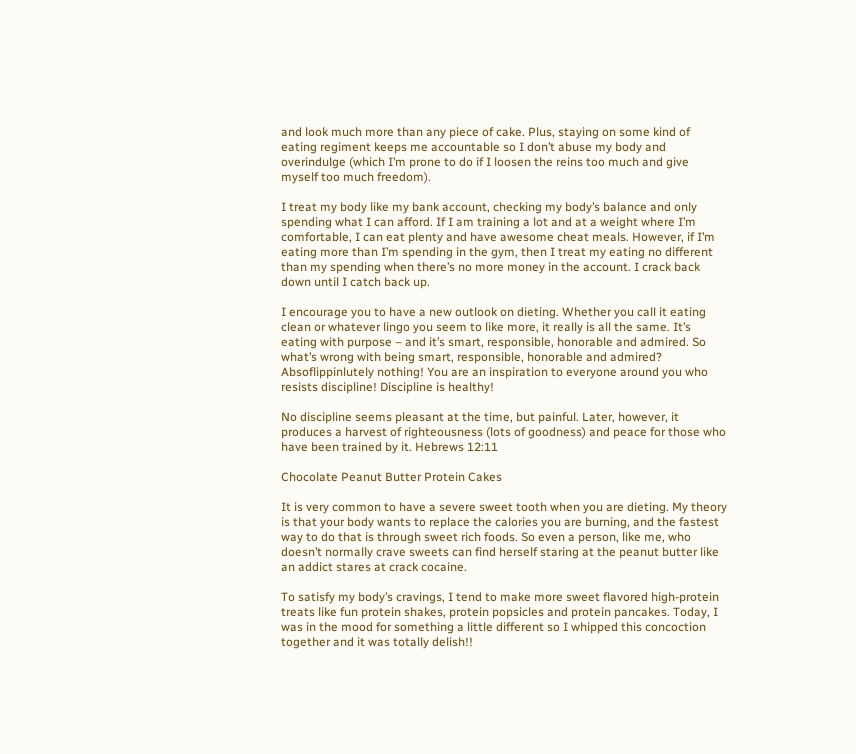and look much more than any piece of cake. Plus, staying on some kind of eating regiment keeps me accountable so I don’t abuse my body and overindulge (which I’m prone to do if I loosen the reins too much and give myself too much freedom).

I treat my body like my bank account, checking my body’s balance and only spending what I can afford. If I am training a lot and at a weight where I’m comfortable, I can eat plenty and have awesome cheat meals. However, if I’m eating more than I’m spending in the gym, then I treat my eating no different than my spending when there’s no more money in the account. I crack back down until I catch back up.

I encourage you to have a new outlook on dieting. Whether you call it eating clean or whatever lingo you seem to like more, it really is all the same. It’s eating with purpose – and it’s smart, responsible, honorable and admired. So what’s wrong with being smart, responsible, honorable and admired? Absoflippinlutely nothing! You are an inspiration to everyone around you who resists discipline! Discipline is healthy!

No discipline seems pleasant at the time, but painful. Later, however, it produces a harvest of righteousness (lots of goodness) and peace for those who have been trained by it. Hebrews 12:11

Chocolate Peanut Butter Protein Cakes

It is very common to have a severe sweet tooth when you are dieting. My theory is that your body wants to replace the calories you are burning, and the fastest way to do that is through sweet rich foods. So even a person, like me, who doesn’t normally crave sweets can find herself staring at the peanut butter like an addict stares at crack cocaine.

To satisfy my body’s cravings, I tend to make more sweet flavored high-protein treats like fun protein shakes, protein popsicles and protein pancakes. Today, I was in the mood for something a little different so I whipped this concoction together and it was totally delish!!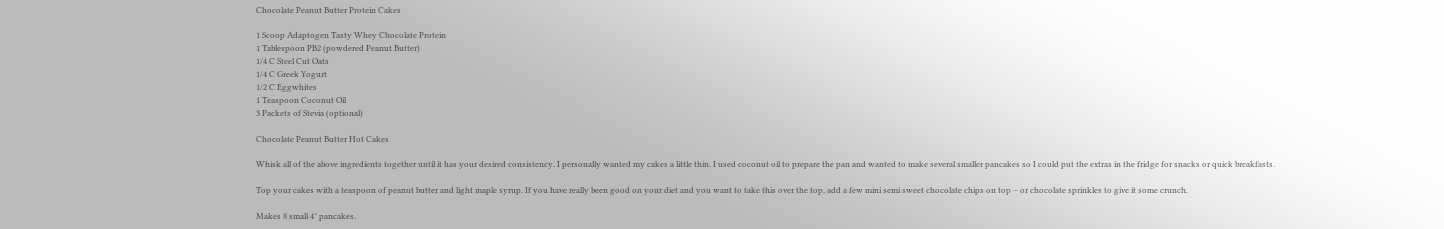Chocolate Peanut Butter Protein Cakes

1 Scoop Adaptogen Tasty Whey Chocolate Protein
1 Tablespoon PB2 (powdered Peanut Butter)
1/4 C Steel Cut Oats
1/4 C Greek Yogurt
1/2 C Eggwhites
1 Teaspoon Coconut Oil
3 Packets of Stevia (optional)

Chocolate Peanut Butter Hot Cakes

Whisk all of the above ingredients together until it has your desired consistency. I personally wanted my cakes a little thin. I used coconut oil to prepare the pan and wanted to make several smaller pancakes so I could put the extras in the fridge for snacks or quick breakfasts.

Top your cakes with a teaspoon of peanut butter and light maple syrup. If you have really been good on your diet and you want to take this over the top, add a few mini semi sweet chocolate chips on top – or chocolate sprinkles to give it some crunch.

Makes 8 small 4″ pancakes.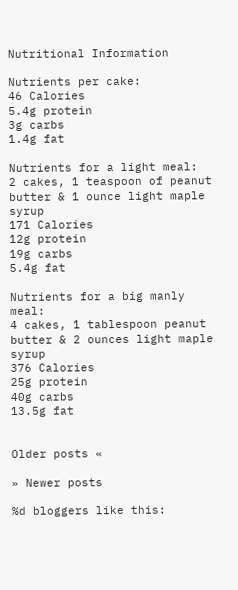Nutritional Information

Nutrients per cake:
46 Calories
5.4g protein
3g carbs
1.4g fat

Nutrients for a light meal:
2 cakes, 1 teaspoon of peanut butter & 1 ounce light maple syrup
171 Calories
12g protein
19g carbs
5.4g fat

Nutrients for a big manly meal:
4 cakes, 1 tablespoon peanut butter & 2 ounces light maple syrup
376 Calories
25g protein
40g carbs
13.5g fat


Older posts «

» Newer posts

%d bloggers like this: